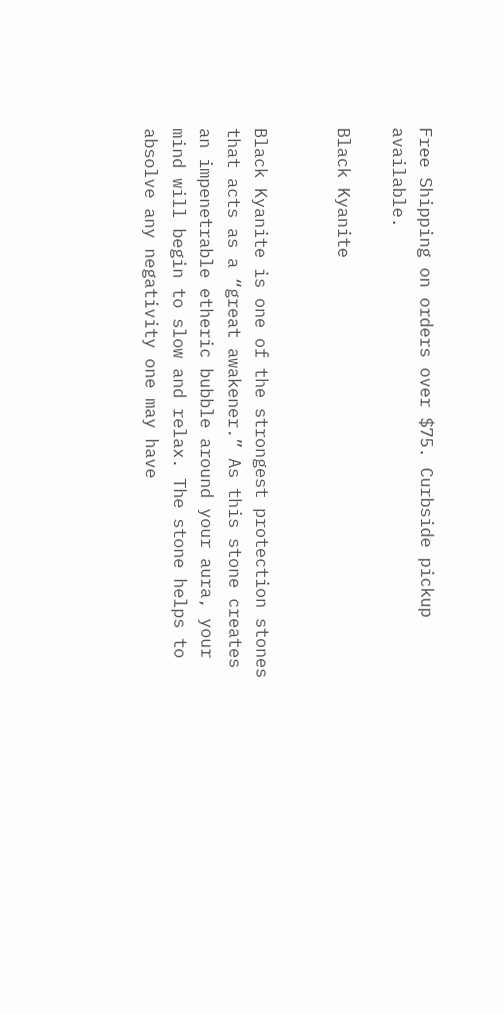Free Shipping on orders over $75. Curbside pickup available.

Black Kyanite


Black Kyanite is one of the strongest protection stones that acts as a “great awakener.” As this stone creates an impenetrable etheric bubble around your aura, your mind will begin to slow and relax. The stone helps to absolve any negativity one may have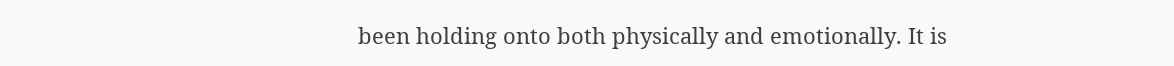been holding onto both physically and emotionally. It is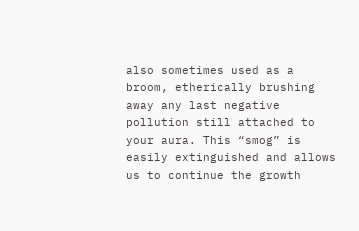also sometimes used as a broom, etherically brushing away any last negative pollution still attached to your aura. This “smog” is easily extinguished and allows us to continue the growth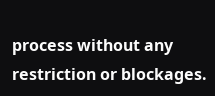process without any restriction or blockages.